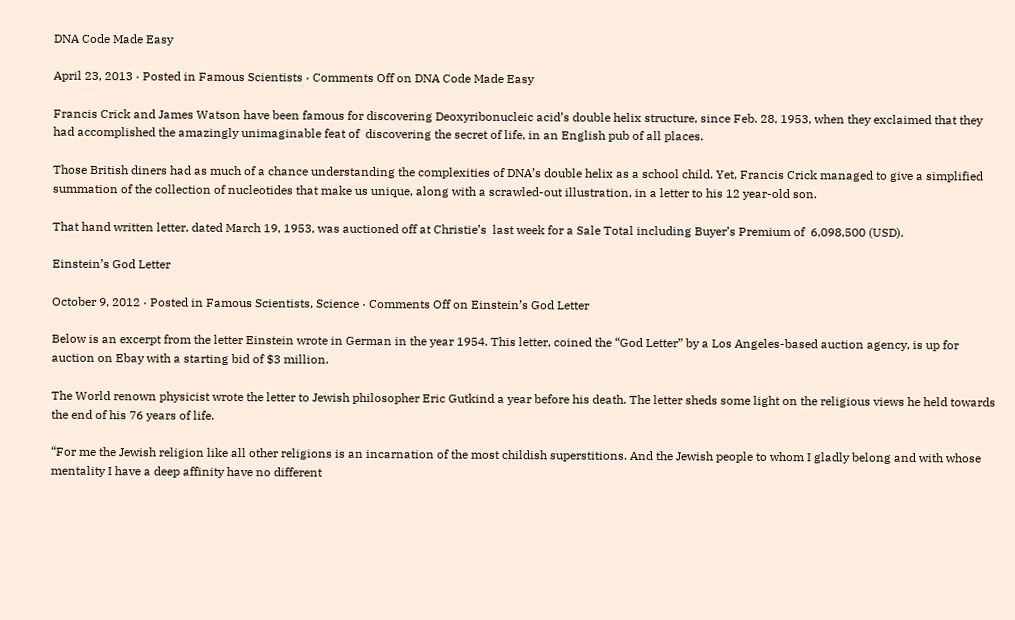DNA Code Made Easy

April 23, 2013 · Posted in Famous Scientists · Comments Off on DNA Code Made Easy

Francis Crick and James Watson have been famous for discovering Deoxyribonucleic acid’s double helix structure, since Feb. 28, 1953, when they exclaimed that they had accomplished the amazingly unimaginable feat of  discovering the secret of life, in an English pub of all places.

Those British diners had as much of a chance understanding the complexities of DNA’s double helix as a school child. Yet, Francis Crick managed to give a simplified summation of the collection of nucleotides that make us unique, along with a scrawled-out illustration, in a letter to his 12 year-old son.

That hand written letter, dated March 19, 1953, was auctioned off at Christie’s  last week for a Sale Total including Buyer’s Premium of  6,098,500 (USD).

Einstein’s God Letter

October 9, 2012 · Posted in Famous Scientists, Science · Comments Off on Einstein’s God Letter

Below is an excerpt from the letter Einstein wrote in German in the year 1954. This letter, coined the “God Letter” by a Los Angeles-based auction agency, is up for auction on Ebay with a starting bid of $3 million.

The World renown physicist wrote the letter to Jewish philosopher Eric Gutkind a year before his death. The letter sheds some light on the religious views he held towards the end of his 76 years of life.

“For me the Jewish religion like all other religions is an incarnation of the most childish superstitions. And the Jewish people to whom I gladly belong and with whose mentality I have a deep affinity have no different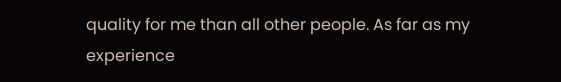quality for me than all other people. As far as my experience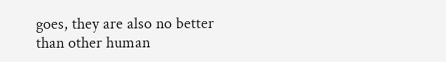goes, they are also no better than other human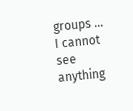groups … I cannot see anything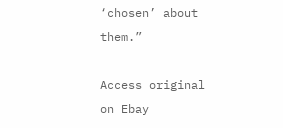‘chosen’ about them.”

Access original on Ebay